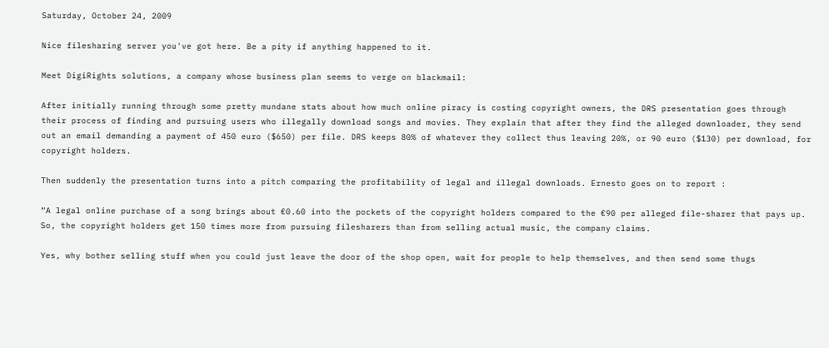Saturday, October 24, 2009

Nice filesharing server you've got here. Be a pity if anything happened to it.

Meet DigiRights solutions, a company whose business plan seems to verge on blackmail:

After initially running through some pretty mundane stats about how much online piracy is costing copyright owners, the DRS presentation goes through their process of finding and pursuing users who illegally download songs and movies. They explain that after they find the alleged downloader, they send out an email demanding a payment of 450 euro ($650) per file. DRS keeps 80% of whatever they collect thus leaving 20%, or 90 euro ($130) per download, for copyright holders.

Then suddenly the presentation turns into a pitch comparing the profitability of legal and illegal downloads. Ernesto goes on to report :

“A legal online purchase of a song brings about €0.60 into the pockets of the copyright holders compared to the €90 per alleged file-sharer that pays up. So, the copyright holders get 150 times more from pursuing filesharers than from selling actual music, the company claims.

Yes, why bother selling stuff when you could just leave the door of the shop open, wait for people to help themselves, and then send some thugs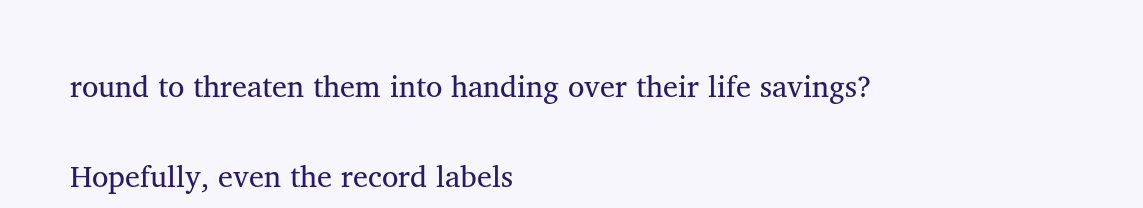round to threaten them into handing over their life savings?

Hopefully, even the record labels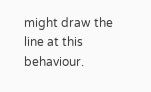might draw the line at this behaviour.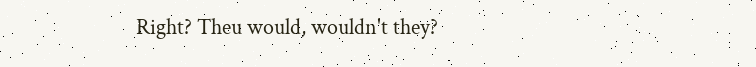Right? Theu would, wouldn't they?